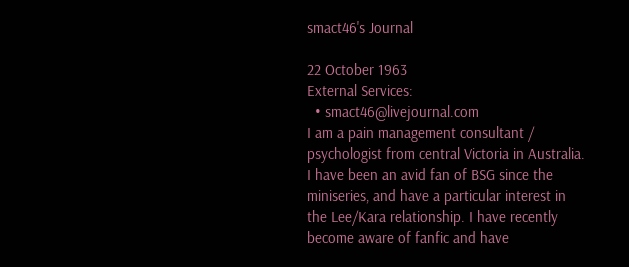smact46's Journal

22 October 1963
External Services:
  • smact46@livejournal.com
I am a pain management consultant / psychologist from central Victoria in Australia. I have been an avid fan of BSG since the miniseries, and have a particular interest in the Lee/Kara relationship. I have recently become aware of fanfic and have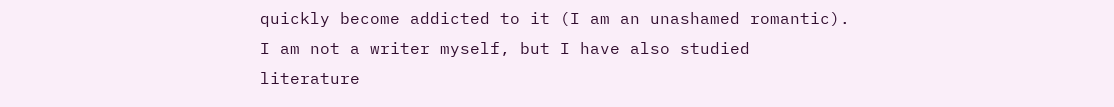quickly become addicted to it (I am an unashamed romantic). I am not a writer myself, but I have also studied literature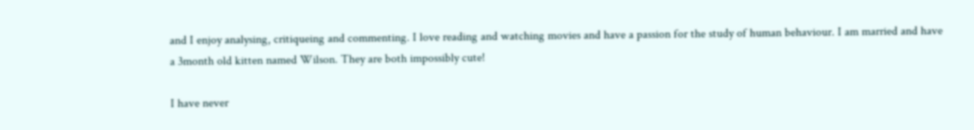and I enjoy analysing, critiqueing and commenting. I love reading and watching movies and have a passion for the study of human behaviour. I am married and have a 3month old kitten named Wilson. They are both impossibly cute!

I have never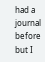had a journal before but I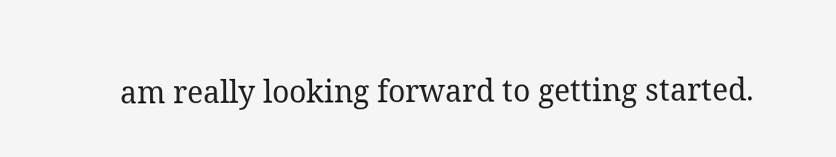am really looking forward to getting started.